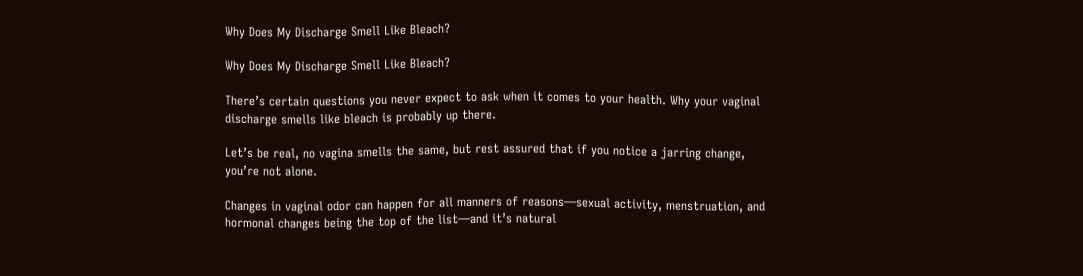Why Does My Discharge Smell Like Bleach?

Why Does My Discharge Smell Like Bleach?

There’s certain questions you never expect to ask when it comes to your health. Why your vaginal discharge smells like bleach is probably up there.

Let’s be real, no vagina smells the same, but rest assured that if you notice a jarring change, you’re not alone.

Changes in vaginal odor can happen for all manners of reasons—sexual activity, menstruation, and hormonal changes being the top of the list—and it’s natural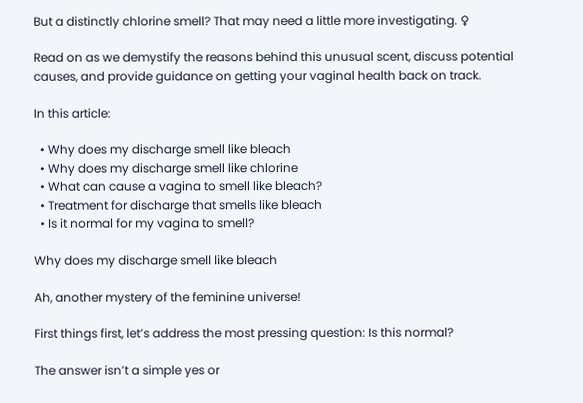But a distinctly chlorine smell? That may need a little more investigating. ♀

Read on as we demystify the reasons behind this unusual scent, discuss potential causes, and provide guidance on getting your vaginal health back on track.

In this article:

  • Why does my discharge smell like bleach
  • Why does my discharge smell like chlorine
  • What can cause a vagina to smell like bleach?
  • Treatment for discharge that smells like bleach
  • Is it normal for my vagina to smell?

Why does my discharge smell like bleach

Ah, another mystery of the feminine universe!

First things first, let’s address the most pressing question: Is this normal?

The answer isn’t a simple yes or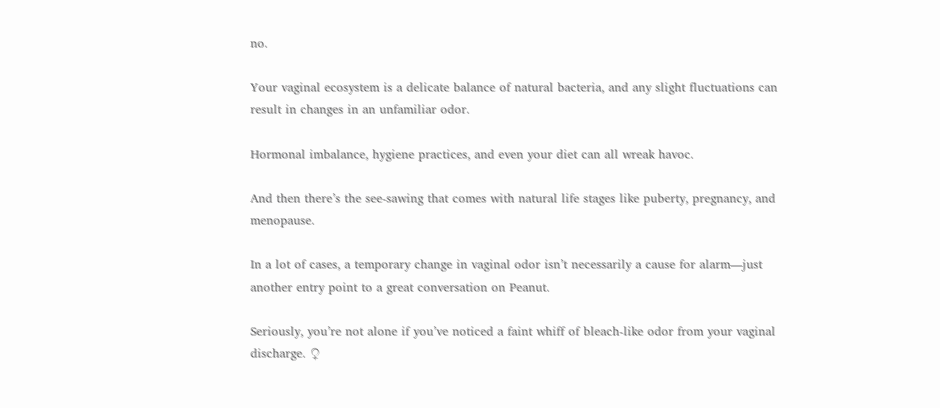no.

Your vaginal ecosystem is a delicate balance of natural bacteria, and any slight fluctuations can result in changes in an unfamiliar odor.

Hormonal imbalance, hygiene practices, and even your diet can all wreak havoc.

And then there’s the see-sawing that comes with natural life stages like puberty, pregnancy, and menopause.

In a lot of cases, a temporary change in vaginal odor isn’t necessarily a cause for alarm—just another entry point to a great conversation on Peanut.

Seriously, you’re not alone if you’ve noticed a faint whiff of bleach-like odor from your vaginal discharge. ♀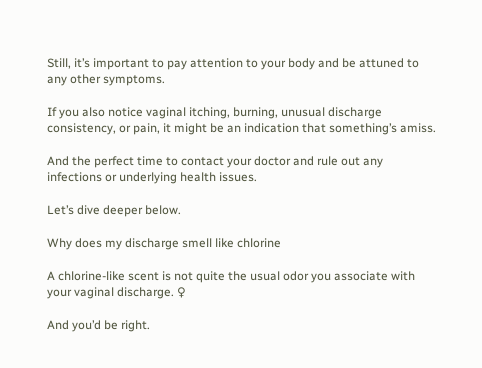Still, it’s important to pay attention to your body and be attuned to any other symptoms.

If you also notice vaginal itching, burning, unusual discharge consistency, or pain, it might be an indication that something’s amiss.

And the perfect time to contact your doctor and rule out any infections or underlying health issues.

Let’s dive deeper below.

Why does my discharge smell like chlorine

A chlorine-like scent is not quite the usual odor you associate with your vaginal discharge. ♀

And you’d be right.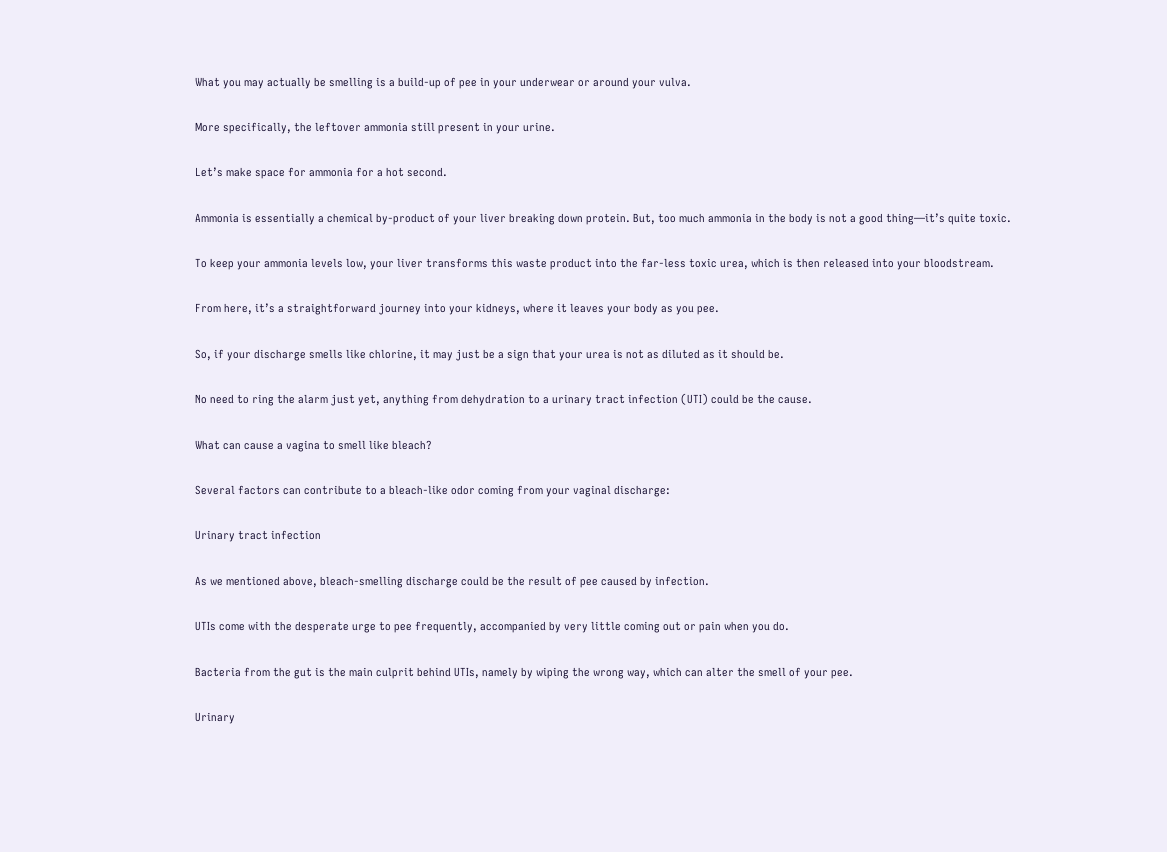What you may actually be smelling is a build-up of pee in your underwear or around your vulva.

More specifically, the leftover ammonia still present in your urine.

Let’s make space for ammonia for a hot second.

Ammonia is essentially a chemical by-product of your liver breaking down protein. But, too much ammonia in the body is not a good thing—it’s quite toxic.

To keep your ammonia levels low, your liver transforms this waste product into the far-less toxic urea, which is then released into your bloodstream.

From here, it’s a straightforward journey into your kidneys, where it leaves your body as you pee.

So, if your discharge smells like chlorine, it may just be a sign that your urea is not as diluted as it should be.

No need to ring the alarm just yet, anything from dehydration to a urinary tract infection (UTI) could be the cause.

What can cause a vagina to smell like bleach?

Several factors can contribute to a bleach-like odor coming from your vaginal discharge:

Urinary tract infection

As we mentioned above, bleach-smelling discharge could be the result of pee caused by infection.

UTIs come with the desperate urge to pee frequently, accompanied by very little coming out or pain when you do.

Bacteria from the gut is the main culprit behind UTIs, namely by wiping the wrong way, which can alter the smell of your pee.

Urinary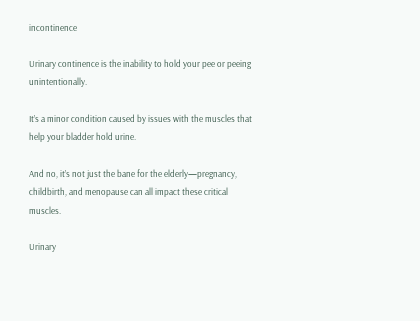incontinence

Urinary continence is the inability to hold your pee or peeing unintentionally.

It’s a minor condition caused by issues with the muscles that help your bladder hold urine.

And no, it’s not just the bane for the elderly—pregnancy, childbirth, and menopause can all impact these critical muscles.

Urinary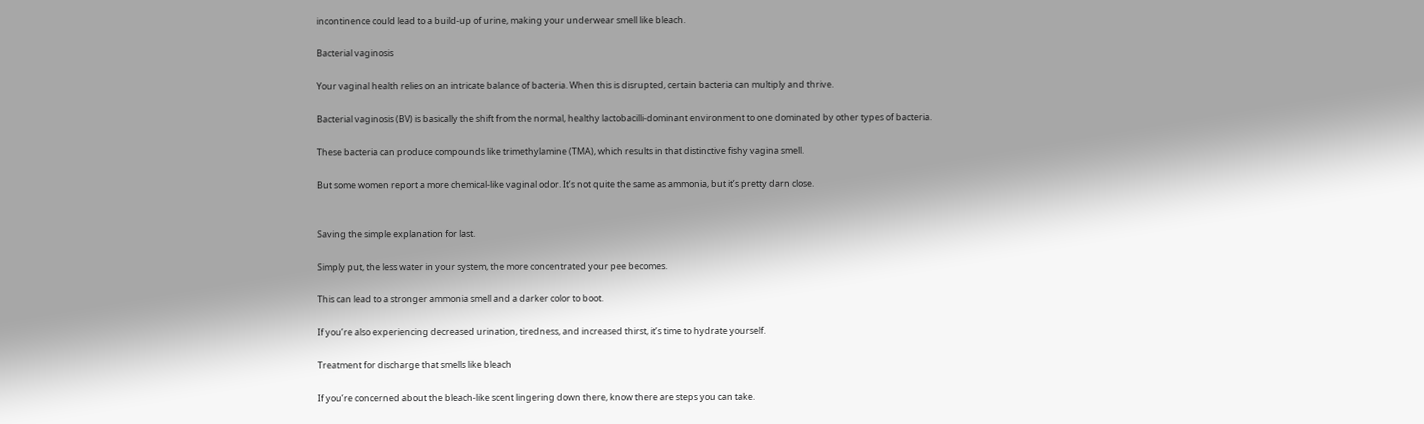incontinence could lead to a build-up of urine, making your underwear smell like bleach.

Bacterial vaginosis

Your vaginal health relies on an intricate balance of bacteria. When this is disrupted, certain bacteria can multiply and thrive.

Bacterial vaginosis (BV) is basically the shift from the normal, healthy lactobacilli-dominant environment to one dominated by other types of bacteria.

These bacteria can produce compounds like trimethylamine (TMA), which results in that distinctive fishy vagina smell.

But some women report a more chemical-like vaginal odor. It’s not quite the same as ammonia, but it’s pretty darn close.


Saving the simple explanation for last.

Simply put, the less water in your system, the more concentrated your pee becomes.

This can lead to a stronger ammonia smell and a darker color to boot.

If you’re also experiencing decreased urination, tiredness, and increased thirst, it’s time to hydrate yourself.

Treatment for discharge that smells like bleach

If you’re concerned about the bleach-like scent lingering down there, know there are steps you can take.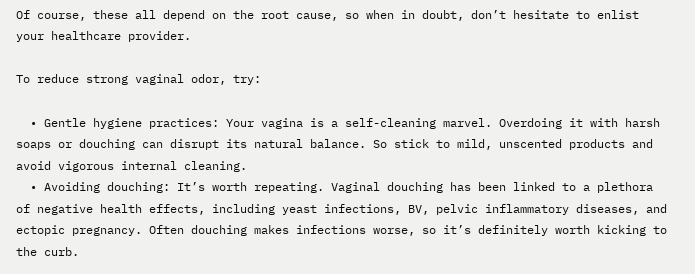Of course, these all depend on the root cause, so when in doubt, don’t hesitate to enlist your healthcare provider.

To reduce strong vaginal odor, try:

  • Gentle hygiene practices: Your vagina is a self-cleaning marvel. Overdoing it with harsh soaps or douching can disrupt its natural balance. So stick to mild, unscented products and avoid vigorous internal cleaning.
  • Avoiding douching: It’s worth repeating. Vaginal douching has been linked to a plethora of negative health effects, including yeast infections, BV, pelvic inflammatory diseases, and ectopic pregnancy. Often douching makes infections worse, so it’s definitely worth kicking to the curb.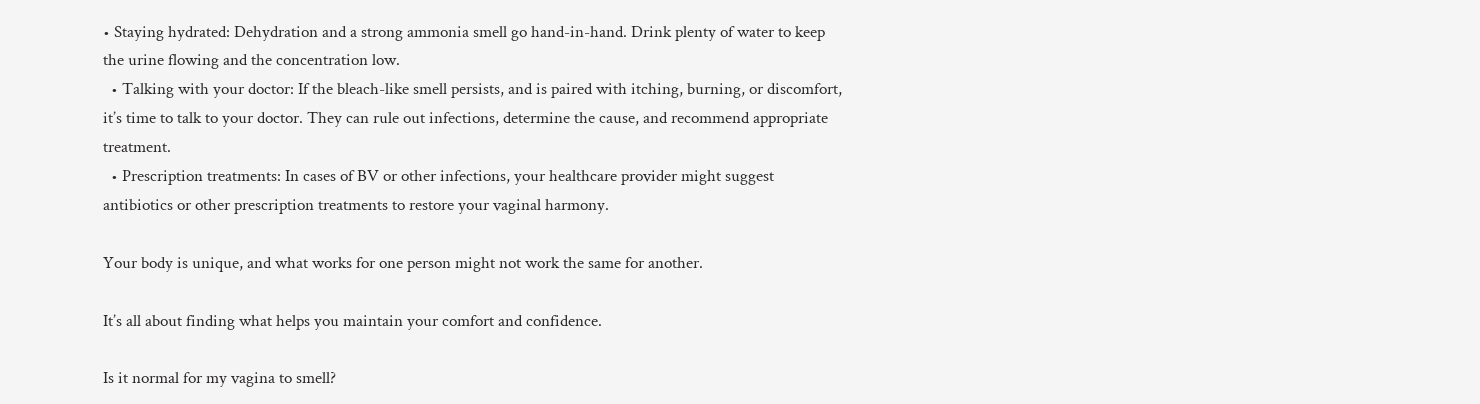• Staying hydrated: Dehydration and a strong ammonia smell go hand-in-hand. Drink plenty of water to keep the urine flowing and the concentration low.
  • Talking with your doctor: If the bleach-like smell persists, and is paired with itching, burning, or discomfort, it’s time to talk to your doctor. They can rule out infections, determine the cause, and recommend appropriate treatment.
  • Prescription treatments: In cases of BV or other infections, your healthcare provider might suggest antibiotics or other prescription treatments to restore your vaginal harmony.

Your body is unique, and what works for one person might not work the same for another.

It’s all about finding what helps you maintain your comfort and confidence.

Is it normal for my vagina to smell?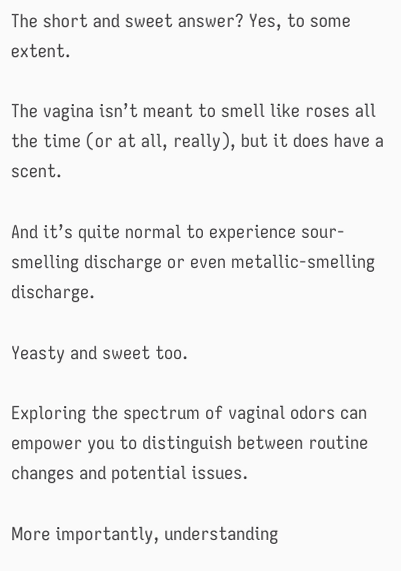The short and sweet answer? Yes, to some extent.

The vagina isn’t meant to smell like roses all the time (or at all, really), but it does have a scent.

And it’s quite normal to experience sour-smelling discharge or even metallic-smelling discharge.

Yeasty and sweet too.

Exploring the spectrum of vaginal odors can empower you to distinguish between routine changes and potential issues.

More importantly, understanding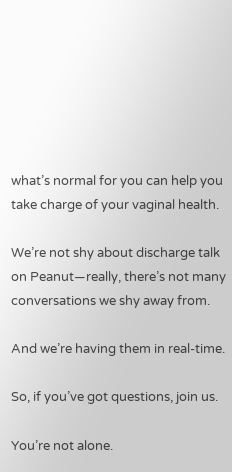what’s normal for you can help you take charge of your vaginal health.

We’re not shy about discharge talk on Peanut—really, there’s not many conversations we shy away from.

And we’re having them in real-time.

So, if you’ve got questions, join us.

You’re not alone.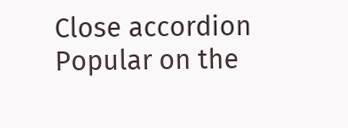Close accordion
Popular on the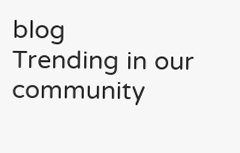blog
Trending in our community